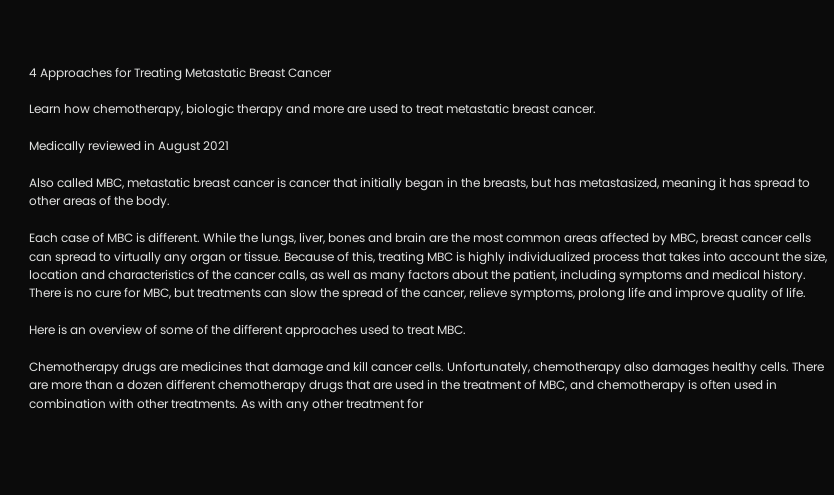4 Approaches for Treating Metastatic Breast Cancer

Learn how chemotherapy, biologic therapy and more are used to treat metastatic breast cancer.

Medically reviewed in August 2021

Also called MBC, metastatic breast cancer is cancer that initially began in the breasts, but has metastasized, meaning it has spread to other areas of the body.

Each case of MBC is different. While the lungs, liver, bones and brain are the most common areas affected by MBC, breast cancer cells can spread to virtually any organ or tissue. Because of this, treating MBC is highly individualized process that takes into account the size, location and characteristics of the cancer calls, as well as many factors about the patient, including symptoms and medical history. There is no cure for MBC, but treatments can slow the spread of the cancer, relieve symptoms, prolong life and improve quality of life.

Here is an overview of some of the different approaches used to treat MBC.

Chemotherapy drugs are medicines that damage and kill cancer cells. Unfortunately, chemotherapy also damages healthy cells. There are more than a dozen different chemotherapy drugs that are used in the treatment of MBC, and chemotherapy is often used in combination with other treatments. As with any other treatment for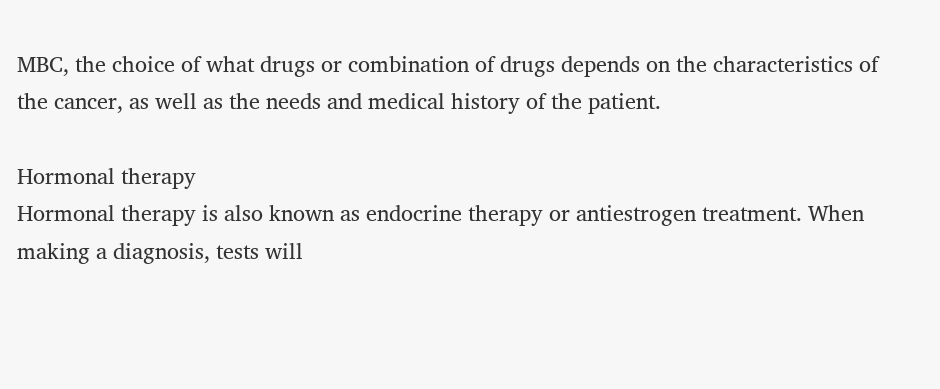MBC, the choice of what drugs or combination of drugs depends on the characteristics of the cancer, as well as the needs and medical history of the patient.

Hormonal therapy
Hormonal therapy is also known as endocrine therapy or antiestrogen treatment. When making a diagnosis, tests will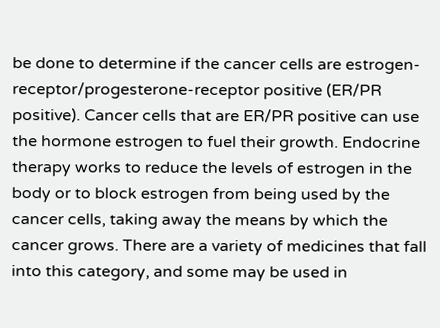be done to determine if the cancer cells are estrogen-receptor/progesterone-receptor positive (ER/PR positive). Cancer cells that are ER/PR positive can use the hormone estrogen to fuel their growth. Endocrine therapy works to reduce the levels of estrogen in the body or to block estrogen from being used by the cancer cells, taking away the means by which the cancer grows. There are a variety of medicines that fall into this category, and some may be used in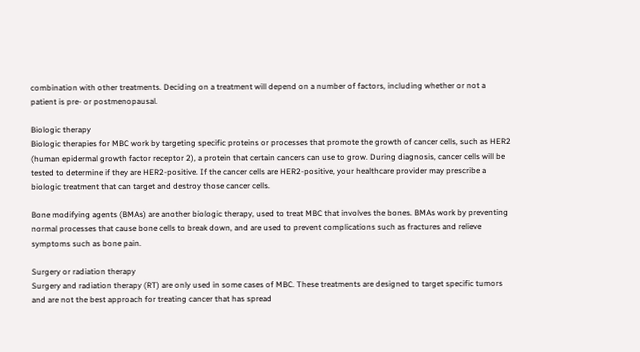combination with other treatments. Deciding on a treatment will depend on a number of factors, including whether or not a patient is pre- or postmenopausal.

Biologic therapy
Biologic therapies for MBC work by targeting specific proteins or processes that promote the growth of cancer cells, such as HER2 (human epidermal growth factor receptor 2), a protein that certain cancers can use to grow. During diagnosis, cancer cells will be tested to determine if they are HER2-positive. If the cancer cells are HER2-positive, your healthcare provider may prescribe a biologic treatment that can target and destroy those cancer cells.

Bone modifying agents (BMAs) are another biologic therapy, used to treat MBC that involves the bones. BMAs work by preventing normal processes that cause bone cells to break down, and are used to prevent complications such as fractures and relieve symptoms such as bone pain.

Surgery or radiation therapy
Surgery and radiation therapy (RT) are only used in some cases of MBC. These treatments are designed to target specific tumors and are not the best approach for treating cancer that has spread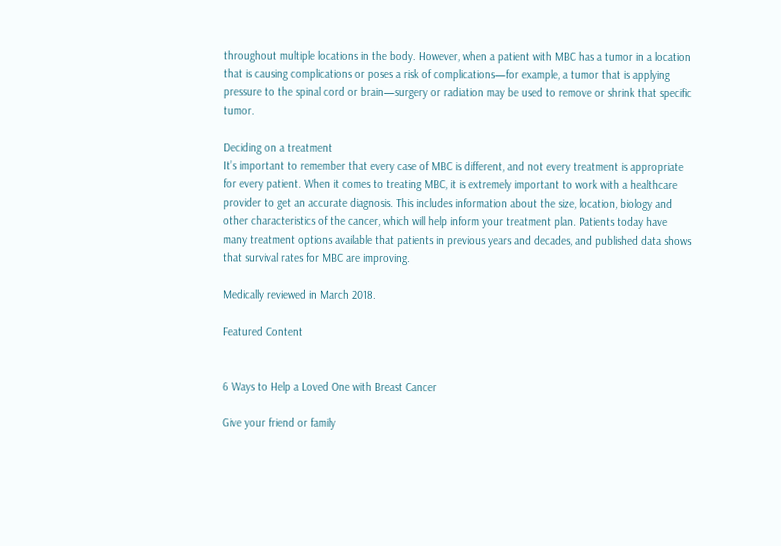throughout multiple locations in the body. However, when a patient with MBC has a tumor in a location that is causing complications or poses a risk of complications—for example, a tumor that is applying pressure to the spinal cord or brain—surgery or radiation may be used to remove or shrink that specific tumor.

Deciding on a treatment
It’s important to remember that every case of MBC is different, and not every treatment is appropriate for every patient. When it comes to treating MBC, it is extremely important to work with a healthcare provider to get an accurate diagnosis. This includes information about the size, location, biology and other characteristics of the cancer, which will help inform your treatment plan. Patients today have many treatment options available that patients in previous years and decades, and published data shows that survival rates for MBC are improving.

Medically reviewed in March 2018.

Featured Content


6 Ways to Help a Loved One with Breast Cancer

Give your friend or family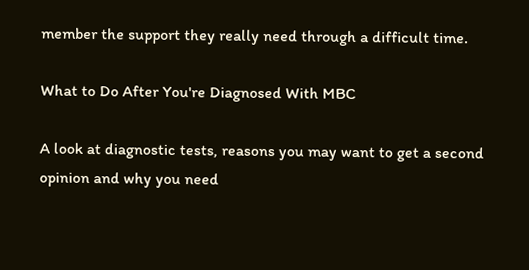member the support they really need through a difficult time.

What to Do After You're Diagnosed With MBC

A look at diagnostic tests, reasons you may want to get a second opinion and why you need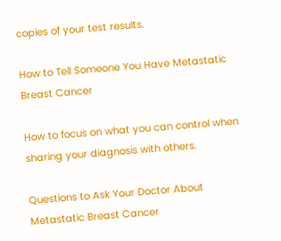copies of your test results.

How to Tell Someone You Have Metastatic Breast Cancer

How to focus on what you can control when sharing your diagnosis with others.

Questions to Ask Your Doctor About Metastatic Breast Cancer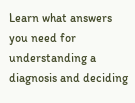Learn what answers you need for understanding a diagnosis and deciding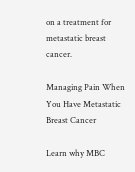on a treatment for metastatic breast cancer.

Managing Pain When You Have Metastatic Breast Cancer

Learn why MBC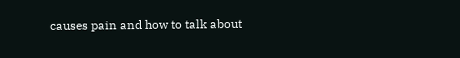causes pain and how to talk about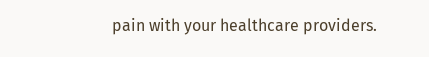pain with your healthcare providers.